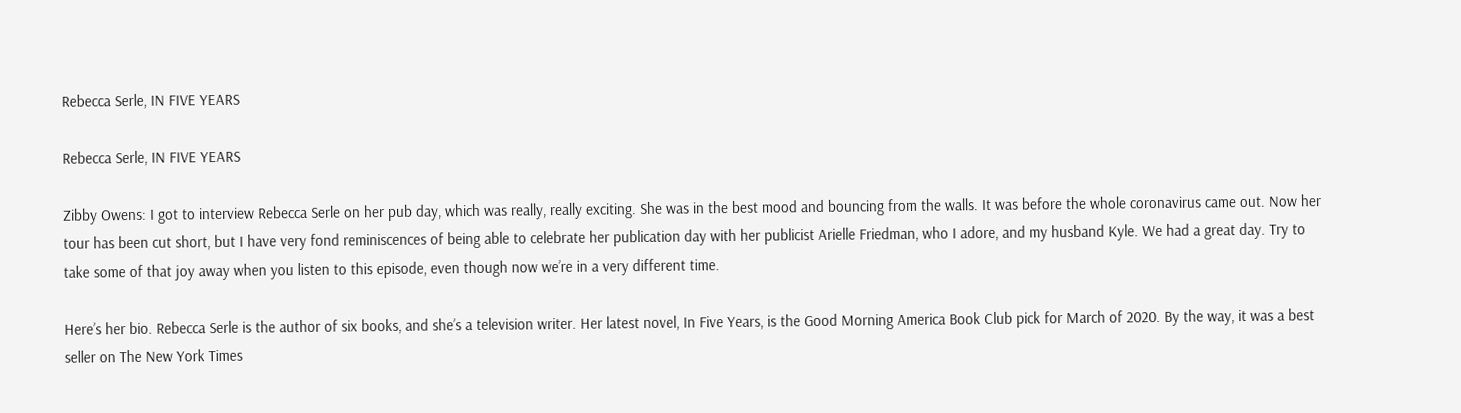Rebecca Serle, IN FIVE YEARS

Rebecca Serle, IN FIVE YEARS

Zibby Owens: I got to interview Rebecca Serle on her pub day, which was really, really exciting. She was in the best mood and bouncing from the walls. It was before the whole coronavirus came out. Now her tour has been cut short, but I have very fond reminiscences of being able to celebrate her publication day with her publicist Arielle Friedman, who I adore, and my husband Kyle. We had a great day. Try to take some of that joy away when you listen to this episode, even though now we’re in a very different time.

Here’s her bio. Rebecca Serle is the author of six books, and she’s a television writer. Her latest novel, In Five Years, is the Good Morning America Book Club pick for March of 2020. By the way, it was a best seller on The New York Times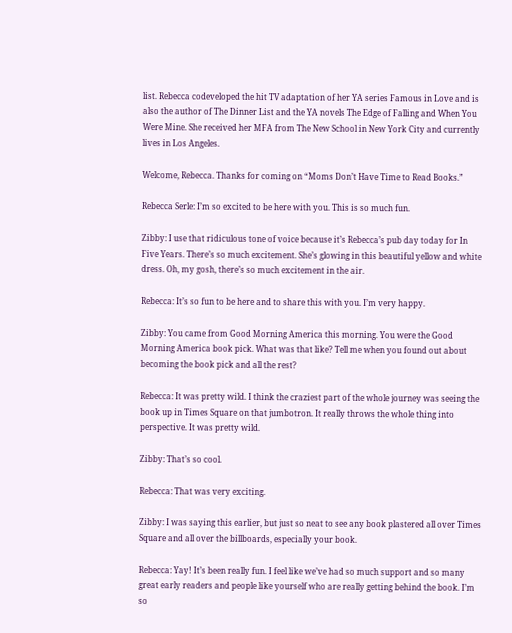list. Rebecca codeveloped the hit TV adaptation of her YA series Famous in Love and is also the author of The Dinner List and the YA novels The Edge of Falling and When You Were Mine. She received her MFA from The New School in New York City and currently lives in Los Angeles.

Welcome, Rebecca. Thanks for coming on “Moms Don’t Have Time to Read Books.”

Rebecca Serle: I’m so excited to be here with you. This is so much fun.

Zibby: I use that ridiculous tone of voice because it’s Rebecca’s pub day today for In Five Years. There’s so much excitement. She’s glowing in this beautiful yellow and white dress. Oh, my gosh, there’s so much excitement in the air.

Rebecca: It’s so fun to be here and to share this with you. I’m very happy.

Zibby: You came from Good Morning America this morning. You were the Good Morning America book pick. What was that like? Tell me when you found out about becoming the book pick and all the rest?

Rebecca: It was pretty wild. I think the craziest part of the whole journey was seeing the book up in Times Square on that jumbotron. It really throws the whole thing into perspective. It was pretty wild.

Zibby: That’s so cool.

Rebecca: That was very exciting.

Zibby: I was saying this earlier, but just so neat to see any book plastered all over Times Square and all over the billboards, especially your book.

Rebecca: Yay! It’s been really fun. I feel like we’ve had so much support and so many great early readers and people like yourself who are really getting behind the book. I’m so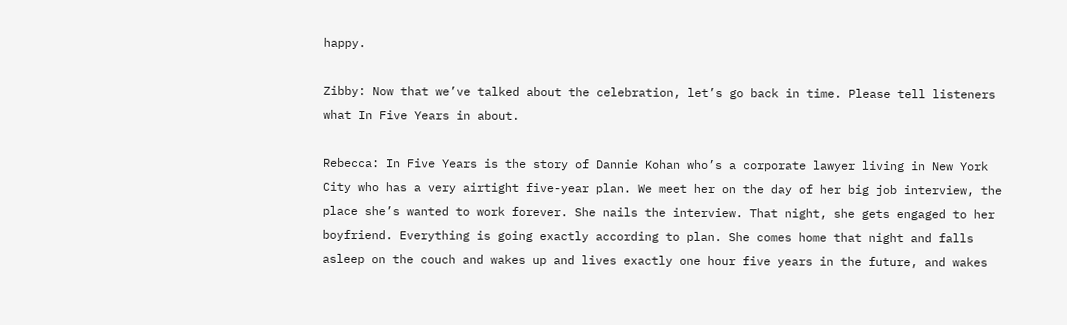happy.

Zibby: Now that we’ve talked about the celebration, let’s go back in time. Please tell listeners what In Five Years in about.

Rebecca: In Five Years is the story of Dannie Kohan who’s a corporate lawyer living in New York City who has a very airtight five-year plan. We meet her on the day of her big job interview, the place she’s wanted to work forever. She nails the interview. That night, she gets engaged to her boyfriend. Everything is going exactly according to plan. She comes home that night and falls asleep on the couch and wakes up and lives exactly one hour five years in the future, and wakes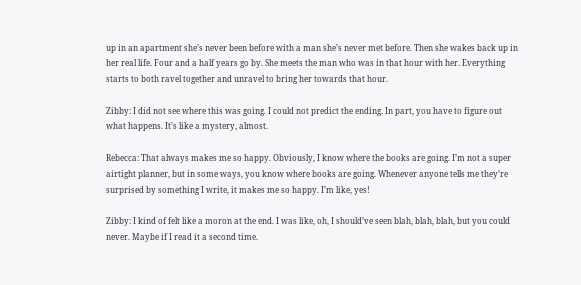up in an apartment she’s never been before with a man she’s never met before. Then she wakes back up in her real life. Four and a half years go by. She meets the man who was in that hour with her. Everything starts to both ravel together and unravel to bring her towards that hour.

Zibby: I did not see where this was going. I could not predict the ending. In part, you have to figure out what happens. It’s like a mystery, almost.

Rebecca: That always makes me so happy. Obviously, I know where the books are going. I’m not a super airtight planner, but in some ways, you know where books are going. Whenever anyone tells me they’re surprised by something I write, it makes me so happy. I’m like, yes!

Zibby: I kind of felt like a moron at the end. I was like, oh, I should’ve seen blah, blah, blah, but you could never. Maybe if I read it a second time.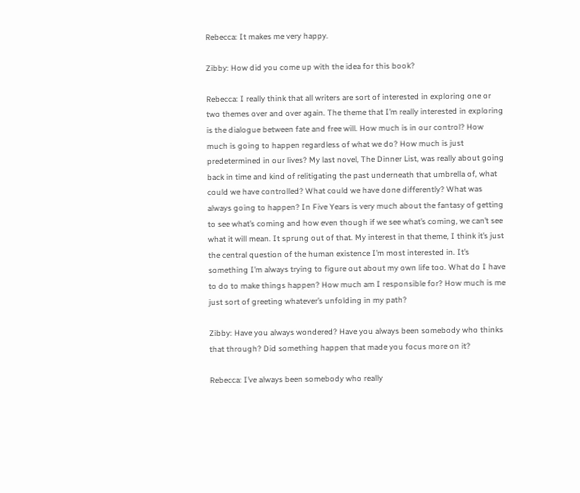Rebecca: It makes me very happy.

Zibby: How did you come up with the idea for this book?

Rebecca: I really think that all writers are sort of interested in exploring one or two themes over and over again. The theme that I’m really interested in exploring is the dialogue between fate and free will. How much is in our control? How much is going to happen regardless of what we do? How much is just predetermined in our lives? My last novel, The Dinner List, was really about going back in time and kind of relitigating the past underneath that umbrella of, what could we have controlled? What could we have done differently? What was always going to happen? In Five Years is very much about the fantasy of getting to see what’s coming and how even though if we see what’s coming, we can’t see what it will mean. It sprung out of that. My interest in that theme, I think it’s just the central question of the human existence I’m most interested in. It’s something I’m always trying to figure out about my own life too. What do I have to do to make things happen? How much am I responsible for? How much is me just sort of greeting whatever’s unfolding in my path?

Zibby: Have you always wondered? Have you always been somebody who thinks that through? Did something happen that made you focus more on it?

Rebecca: I’ve always been somebody who really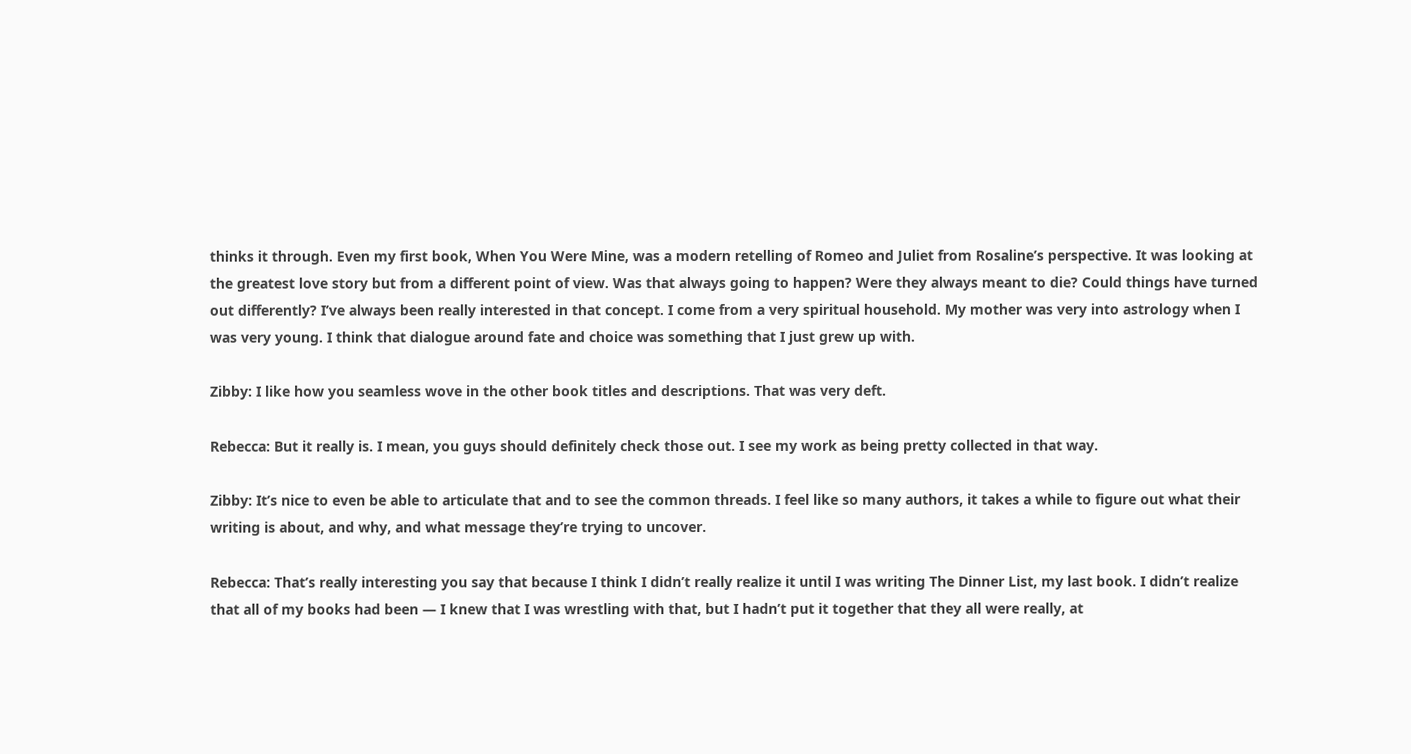thinks it through. Even my first book, When You Were Mine, was a modern retelling of Romeo and Juliet from Rosaline’s perspective. It was looking at the greatest love story but from a different point of view. Was that always going to happen? Were they always meant to die? Could things have turned out differently? I’ve always been really interested in that concept. I come from a very spiritual household. My mother was very into astrology when I was very young. I think that dialogue around fate and choice was something that I just grew up with.

Zibby: I like how you seamless wove in the other book titles and descriptions. That was very deft.

Rebecca: But it really is. I mean, you guys should definitely check those out. I see my work as being pretty collected in that way.

Zibby: It’s nice to even be able to articulate that and to see the common threads. I feel like so many authors, it takes a while to figure out what their writing is about, and why, and what message they’re trying to uncover.

Rebecca: That’s really interesting you say that because I think I didn’t really realize it until I was writing The Dinner List, my last book. I didn’t realize that all of my books had been — I knew that I was wrestling with that, but I hadn’t put it together that they all were really, at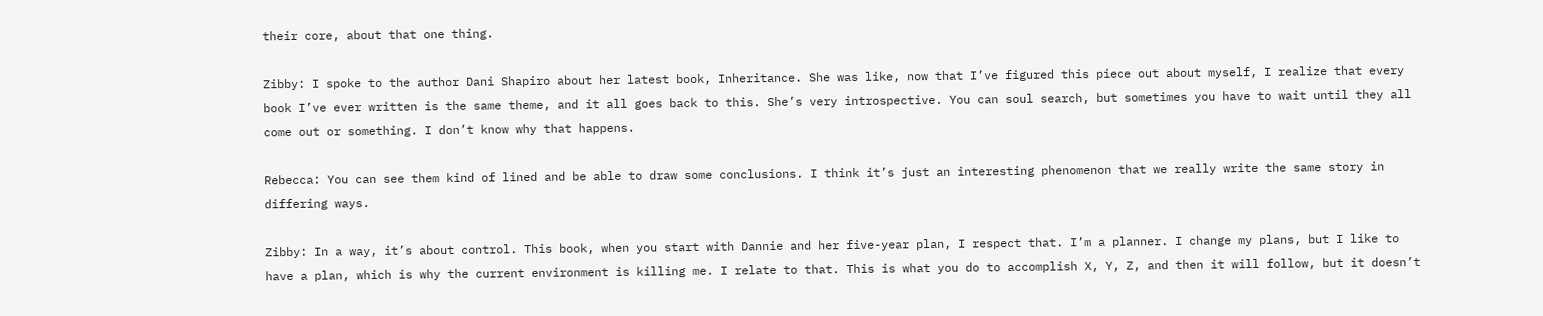their core, about that one thing.

Zibby: I spoke to the author Dani Shapiro about her latest book, Inheritance. She was like, now that I’ve figured this piece out about myself, I realize that every book I’ve ever written is the same theme, and it all goes back to this. She’s very introspective. You can soul search, but sometimes you have to wait until they all come out or something. I don’t know why that happens.

Rebecca: You can see them kind of lined and be able to draw some conclusions. I think it’s just an interesting phenomenon that we really write the same story in differing ways.

Zibby: In a way, it’s about control. This book, when you start with Dannie and her five-year plan, I respect that. I’m a planner. I change my plans, but I like to have a plan, which is why the current environment is killing me. I relate to that. This is what you do to accomplish X, Y, Z, and then it will follow, but it doesn’t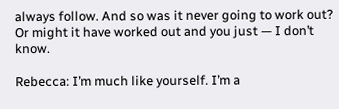always follow. And so was it never going to work out? Or might it have worked out and you just — I don’t know.

Rebecca: I’m much like yourself. I’m a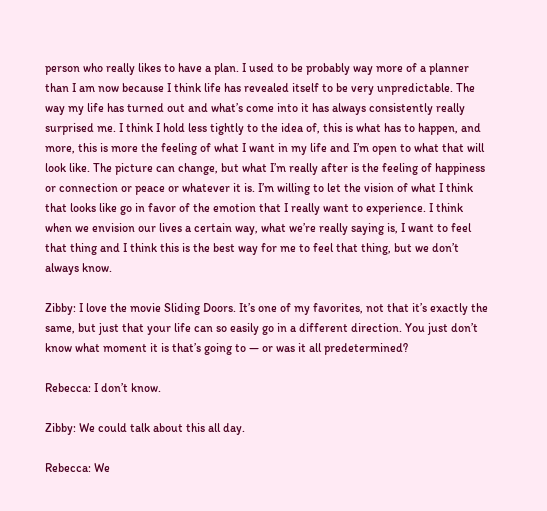person who really likes to have a plan. I used to be probably way more of a planner than I am now because I think life has revealed itself to be very unpredictable. The way my life has turned out and what’s come into it has always consistently really surprised me. I think I hold less tightly to the idea of, this is what has to happen, and more, this is more the feeling of what I want in my life and I’m open to what that will look like. The picture can change, but what I’m really after is the feeling of happiness or connection or peace or whatever it is. I’m willing to let the vision of what I think that looks like go in favor of the emotion that I really want to experience. I think when we envision our lives a certain way, what we’re really saying is, I want to feel that thing and I think this is the best way for me to feel that thing, but we don’t always know.

Zibby: I love the movie Sliding Doors. It’s one of my favorites, not that it’s exactly the same, but just that your life can so easily go in a different direction. You just don’t know what moment it is that’s going to — or was it all predetermined?

Rebecca: I don’t know.

Zibby: We could talk about this all day.

Rebecca: We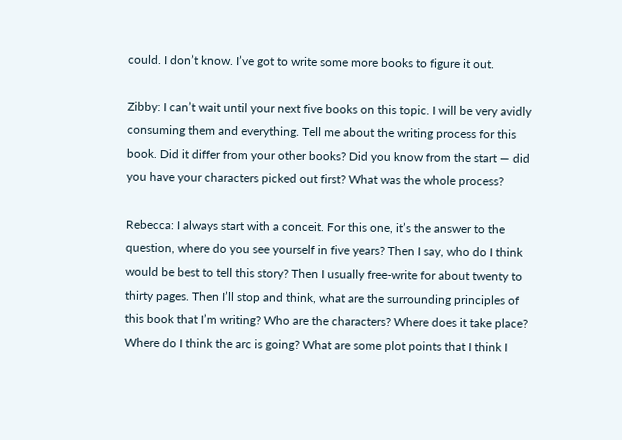could. I don’t know. I’ve got to write some more books to figure it out.

Zibby: I can’t wait until your next five books on this topic. I will be very avidly consuming them and everything. Tell me about the writing process for this book. Did it differ from your other books? Did you know from the start — did you have your characters picked out first? What was the whole process?

Rebecca: I always start with a conceit. For this one, it’s the answer to the question, where do you see yourself in five years? Then I say, who do I think would be best to tell this story? Then I usually free-write for about twenty to thirty pages. Then I’ll stop and think, what are the surrounding principles of this book that I’m writing? Who are the characters? Where does it take place? Where do I think the arc is going? What are some plot points that I think I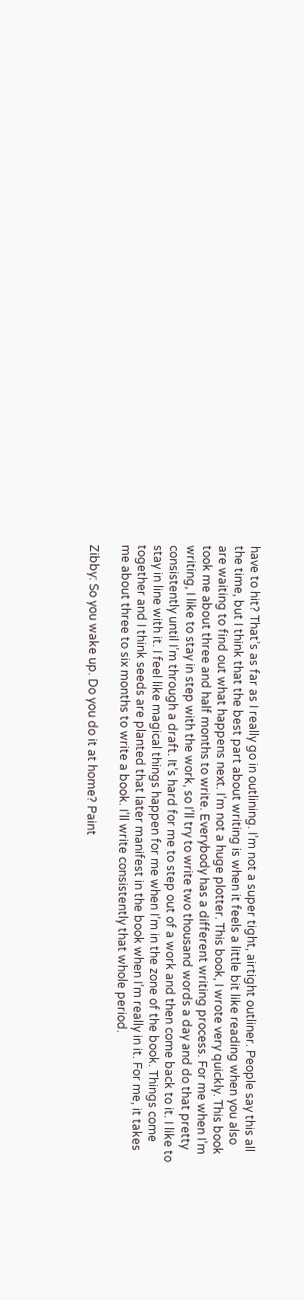have to hit? That’s as far as I really go in outlining. I’m not a super tight, airtight outliner. People say this all the time, but I think that the best part about writing is when it feels a little bit like reading when you also are waiting to find out what happens next. I’m not a huge plotter. This book, I wrote very quickly. This book took me about three and half months to write. Everybody has a different writing process. For me when I’m writing, I like to stay in step with the work, so I’ll try to write two thousand words a day and do that pretty consistently until I’m through a draft. It’s hard for me to step out of a work and then come back to it. I like to stay in line with it. I feel like magical things happen for me when I’m in the zone of the book. Things come together and I think seeds are planted that later manifest in the book when I’m really in it. For me, it takes me about three to six months to write a book. I’ll write consistently that whole period.

Zibby: So you wake up. Do you do it at home? Paint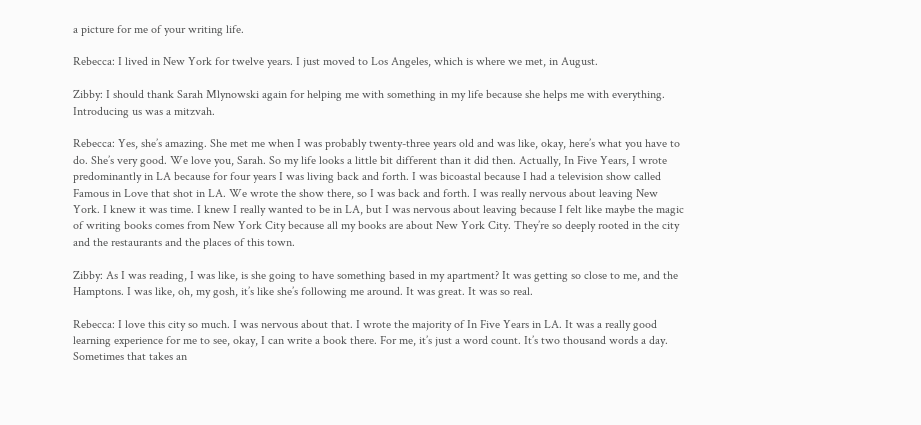a picture for me of your writing life.

Rebecca: I lived in New York for twelve years. I just moved to Los Angeles, which is where we met, in August.

Zibby: I should thank Sarah Mlynowski again for helping me with something in my life because she helps me with everything. Introducing us was a mitzvah.

Rebecca: Yes, she’s amazing. She met me when I was probably twenty-three years old and was like, okay, here’s what you have to do. She’s very good. We love you, Sarah. So my life looks a little bit different than it did then. Actually, In Five Years, I wrote predominantly in LA because for four years I was living back and forth. I was bicoastal because I had a television show called Famous in Love that shot in LA. We wrote the show there, so I was back and forth. I was really nervous about leaving New York. I knew it was time. I knew I really wanted to be in LA, but I was nervous about leaving because I felt like maybe the magic of writing books comes from New York City because all my books are about New York City. They’re so deeply rooted in the city and the restaurants and the places of this town.

Zibby: As I was reading, I was like, is she going to have something based in my apartment? It was getting so close to me, and the Hamptons. I was like, oh, my gosh, it’s like she’s following me around. It was great. It was so real.

Rebecca: I love this city so much. I was nervous about that. I wrote the majority of In Five Years in LA. It was a really good learning experience for me to see, okay, I can write a book there. For me, it’s just a word count. It’s two thousand words a day. Sometimes that takes an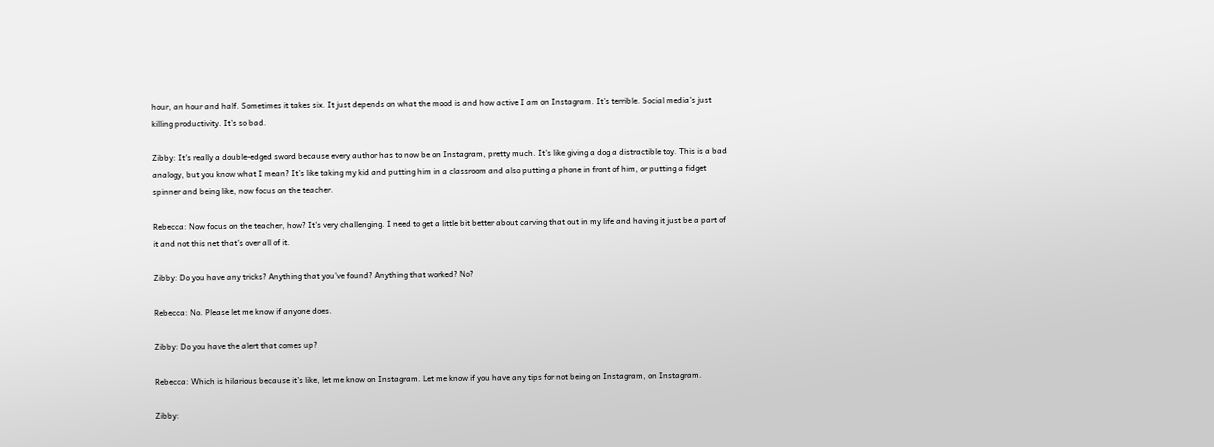hour, an hour and half. Sometimes it takes six. It just depends on what the mood is and how active I am on Instagram. It’s terrible. Social media’s just killing productivity. It’s so bad.

Zibby: It’s really a double-edged sword because every author has to now be on Instagram, pretty much. It’s like giving a dog a distractible toy. This is a bad analogy, but you know what I mean? It’s like taking my kid and putting him in a classroom and also putting a phone in front of him, or putting a fidget spinner and being like, now focus on the teacher.

Rebecca: Now focus on the teacher, how? It’s very challenging. I need to get a little bit better about carving that out in my life and having it just be a part of it and not this net that’s over all of it.

Zibby: Do you have any tricks? Anything that you’ve found? Anything that worked? No?

Rebecca: No. Please let me know if anyone does.

Zibby: Do you have the alert that comes up?

Rebecca: Which is hilarious because it’s like, let me know on Instagram. Let me know if you have any tips for not being on Instagram, on Instagram.

Zibby: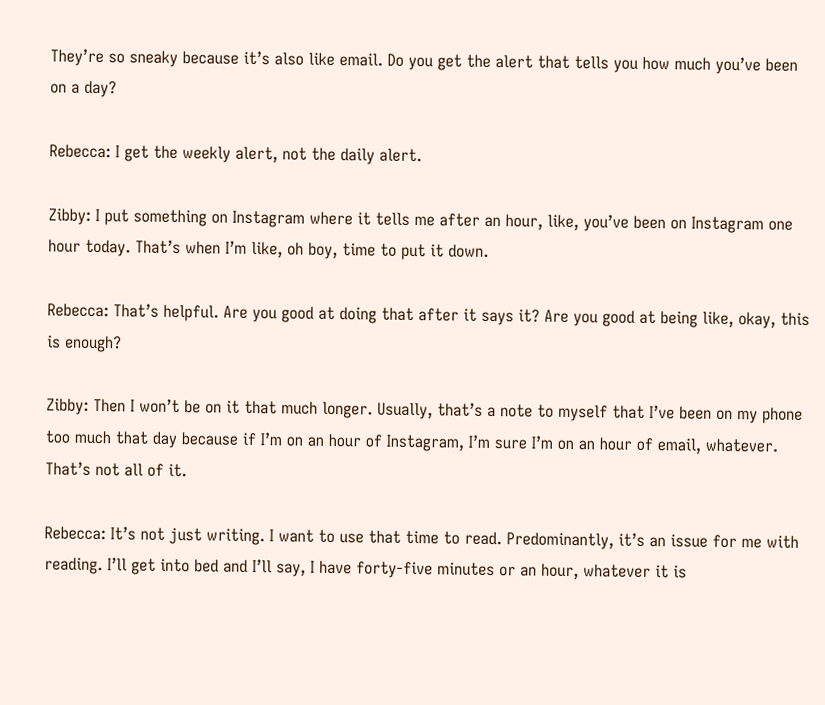They’re so sneaky because it’s also like email. Do you get the alert that tells you how much you’ve been on a day?

Rebecca: I get the weekly alert, not the daily alert.

Zibby: I put something on Instagram where it tells me after an hour, like, you’ve been on Instagram one hour today. That’s when I’m like, oh boy, time to put it down.

Rebecca: That’s helpful. Are you good at doing that after it says it? Are you good at being like, okay, this is enough?

Zibby: Then I won’t be on it that much longer. Usually, that’s a note to myself that I’ve been on my phone too much that day because if I’m on an hour of Instagram, I’m sure I’m on an hour of email, whatever. That’s not all of it.

Rebecca: It’s not just writing. I want to use that time to read. Predominantly, it’s an issue for me with reading. I’ll get into bed and I’ll say, I have forty-five minutes or an hour, whatever it is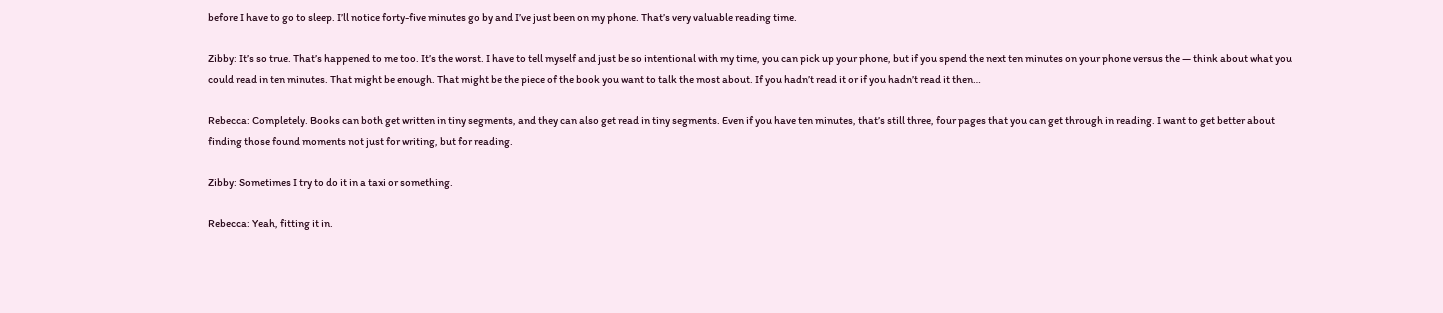before I have to go to sleep. I’ll notice forty-five minutes go by and I’ve just been on my phone. That’s very valuable reading time.

Zibby: It’s so true. That’s happened to me too. It’s the worst. I have to tell myself and just be so intentional with my time, you can pick up your phone, but if you spend the next ten minutes on your phone versus the — think about what you could read in ten minutes. That might be enough. That might be the piece of the book you want to talk the most about. If you hadn’t read it or if you hadn’t read it then…

Rebecca: Completely. Books can both get written in tiny segments, and they can also get read in tiny segments. Even if you have ten minutes, that’s still three, four pages that you can get through in reading. I want to get better about finding those found moments not just for writing, but for reading.

Zibby: Sometimes I try to do it in a taxi or something.

Rebecca: Yeah, fitting it in.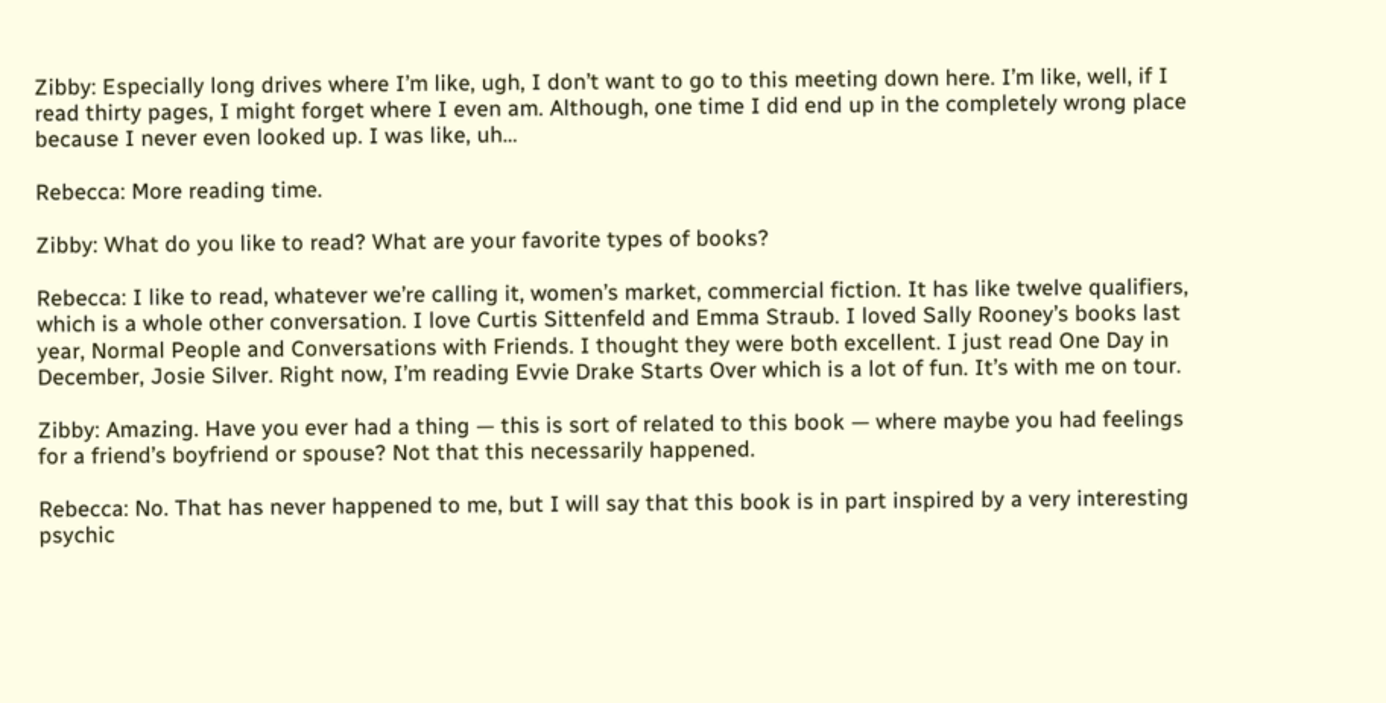Zibby: Especially long drives where I’m like, ugh, I don’t want to go to this meeting down here. I’m like, well, if I read thirty pages, I might forget where I even am. Although, one time I did end up in the completely wrong place because I never even looked up. I was like, uh…

Rebecca: More reading time.

Zibby: What do you like to read? What are your favorite types of books?

Rebecca: I like to read, whatever we’re calling it, women’s market, commercial fiction. It has like twelve qualifiers, which is a whole other conversation. I love Curtis Sittenfeld and Emma Straub. I loved Sally Rooney’s books last year, Normal People and Conversations with Friends. I thought they were both excellent. I just read One Day in December, Josie Silver. Right now, I’m reading Evvie Drake Starts Over which is a lot of fun. It’s with me on tour.

Zibby: Amazing. Have you ever had a thing — this is sort of related to this book — where maybe you had feelings for a friend’s boyfriend or spouse? Not that this necessarily happened.

Rebecca: No. That has never happened to me, but I will say that this book is in part inspired by a very interesting psychic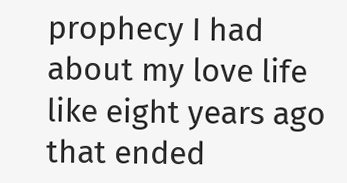prophecy I had about my love life like eight years ago that ended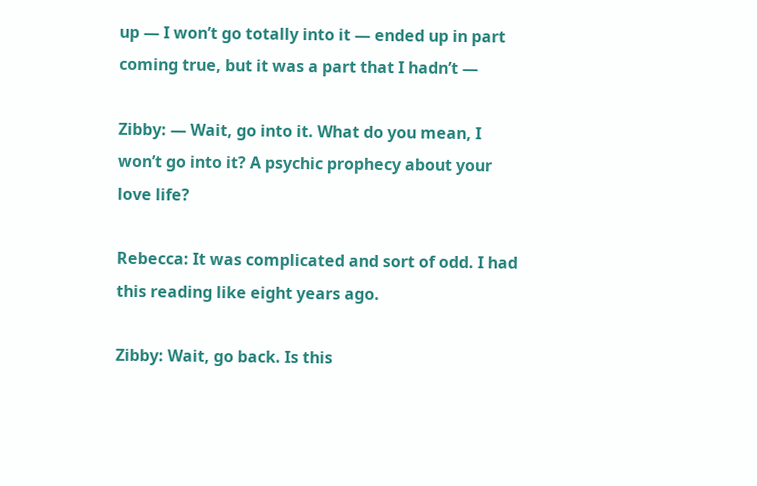up — I won’t go totally into it — ended up in part coming true, but it was a part that I hadn’t —

Zibby: — Wait, go into it. What do you mean, I won’t go into it? A psychic prophecy about your love life?

Rebecca: It was complicated and sort of odd. I had this reading like eight years ago.

Zibby: Wait, go back. Is this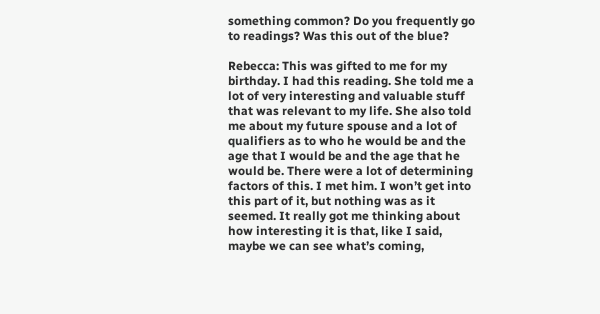something common? Do you frequently go to readings? Was this out of the blue?

Rebecca: This was gifted to me for my birthday. I had this reading. She told me a lot of very interesting and valuable stuff that was relevant to my life. She also told me about my future spouse and a lot of qualifiers as to who he would be and the age that I would be and the age that he would be. There were a lot of determining factors of this. I met him. I won’t get into this part of it, but nothing was as it seemed. It really got me thinking about how interesting it is that, like I said, maybe we can see what’s coming,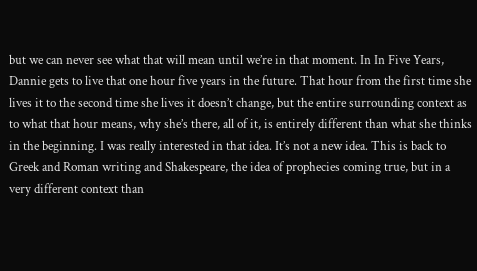but we can never see what that will mean until we’re in that moment. In In Five Years, Dannie gets to live that one hour five years in the future. That hour from the first time she lives it to the second time she lives it doesn’t change, but the entire surrounding context as to what that hour means, why she’s there, all of it, is entirely different than what she thinks in the beginning. I was really interested in that idea. It’s not a new idea. This is back to Greek and Roman writing and Shakespeare, the idea of prophecies coming true, but in a very different context than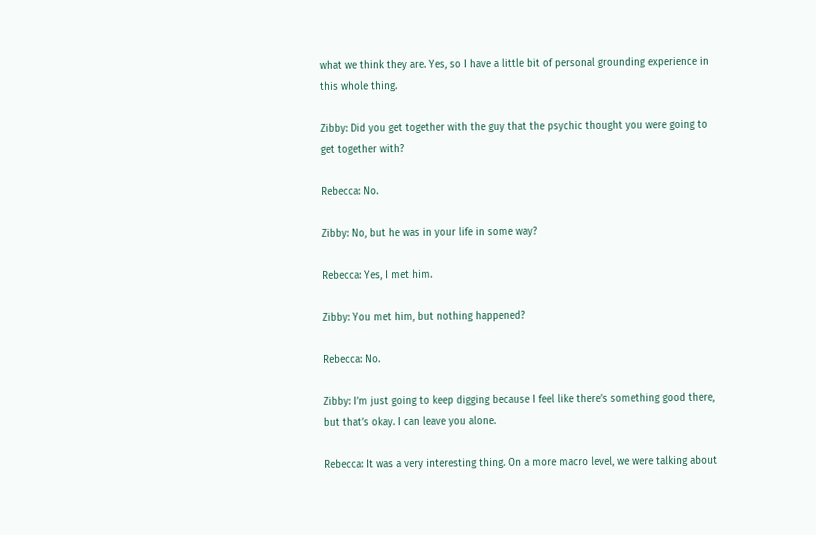what we think they are. Yes, so I have a little bit of personal grounding experience in this whole thing.

Zibby: Did you get together with the guy that the psychic thought you were going to get together with?

Rebecca: No.

Zibby: No, but he was in your life in some way?

Rebecca: Yes, I met him.

Zibby: You met him, but nothing happened?

Rebecca: No.

Zibby: I’m just going to keep digging because I feel like there’s something good there, but that’s okay. I can leave you alone.

Rebecca: It was a very interesting thing. On a more macro level, we were talking about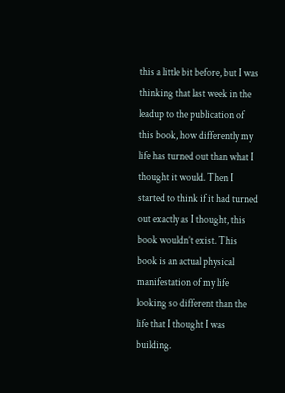this a little bit before, but I was thinking that last week in the leadup to the publication of this book, how differently my life has turned out than what I thought it would. Then I started to think if it had turned out exactly as I thought, this book wouldn’t exist. This book is an actual physical manifestation of my life looking so different than the life that I thought I was building.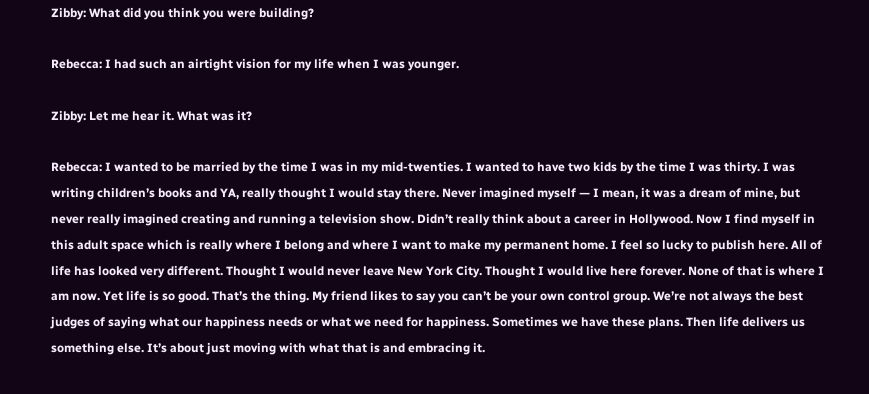Zibby: What did you think you were building?

Rebecca: I had such an airtight vision for my life when I was younger.

Zibby: Let me hear it. What was it?

Rebecca: I wanted to be married by the time I was in my mid-twenties. I wanted to have two kids by the time I was thirty. I was writing children’s books and YA, really thought I would stay there. Never imagined myself — I mean, it was a dream of mine, but never really imagined creating and running a television show. Didn’t really think about a career in Hollywood. Now I find myself in this adult space which is really where I belong and where I want to make my permanent home. I feel so lucky to publish here. All of life has looked very different. Thought I would never leave New York City. Thought I would live here forever. None of that is where I am now. Yet life is so good. That’s the thing. My friend likes to say you can’t be your own control group. We’re not always the best judges of saying what our happiness needs or what we need for happiness. Sometimes we have these plans. Then life delivers us something else. It’s about just moving with what that is and embracing it.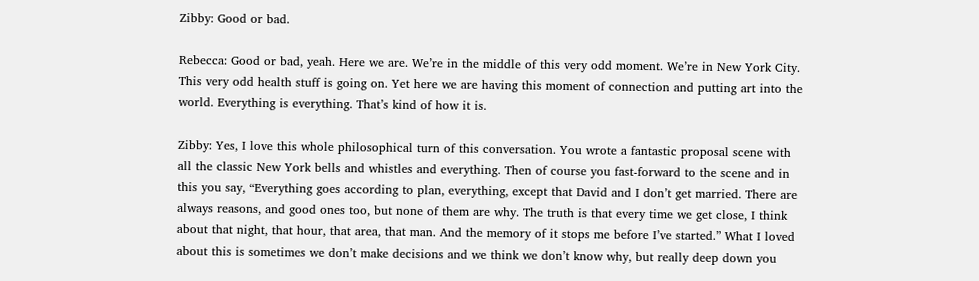Zibby: Good or bad.

Rebecca: Good or bad, yeah. Here we are. We’re in the middle of this very odd moment. We’re in New York City. This very odd health stuff is going on. Yet here we are having this moment of connection and putting art into the world. Everything is everything. That’s kind of how it is.

Zibby: Yes, I love this whole philosophical turn of this conversation. You wrote a fantastic proposal scene with all the classic New York bells and whistles and everything. Then of course you fast-forward to the scene and in this you say, “Everything goes according to plan, everything, except that David and I don’t get married. There are always reasons, and good ones too, but none of them are why. The truth is that every time we get close, I think about that night, that hour, that area, that man. And the memory of it stops me before I’ve started.” What I loved about this is sometimes we don’t make decisions and we think we don’t know why, but really deep down you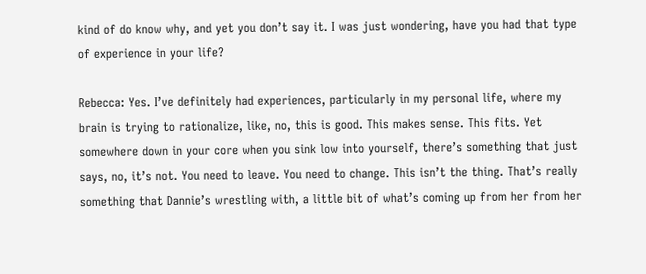kind of do know why, and yet you don’t say it. I was just wondering, have you had that type of experience in your life?

Rebecca: Yes. I’ve definitely had experiences, particularly in my personal life, where my brain is trying to rationalize, like, no, this is good. This makes sense. This fits. Yet somewhere down in your core when you sink low into yourself, there’s something that just says, no, it’s not. You need to leave. You need to change. This isn’t the thing. That’s really something that Dannie’s wrestling with, a little bit of what’s coming up from her from her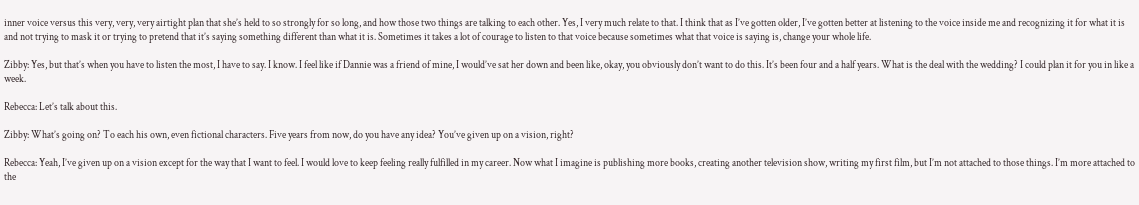inner voice versus this very, very, very airtight plan that she’s held to so strongly for so long, and how those two things are talking to each other. Yes, I very much relate to that. I think that as I’ve gotten older, I’ve gotten better at listening to the voice inside me and recognizing it for what it is and not trying to mask it or trying to pretend that it’s saying something different than what it is. Sometimes it takes a lot of courage to listen to that voice because sometimes what that voice is saying is, change your whole life.

Zibby: Yes, but that’s when you have to listen the most, I have to say. I know. I feel like if Dannie was a friend of mine, I would’ve sat her down and been like, okay, you obviously don’t want to do this. It’s been four and a half years. What is the deal with the wedding? I could plan it for you in like a week.

Rebecca: Let’s talk about this.

Zibby: What’s going on? To each his own, even fictional characters. Five years from now, do you have any idea? You’ve given up on a vision, right?

Rebecca: Yeah, I’ve given up on a vision except for the way that I want to feel. I would love to keep feeling really fulfilled in my career. Now what I imagine is publishing more books, creating another television show, writing my first film, but I’m not attached to those things. I’m more attached to the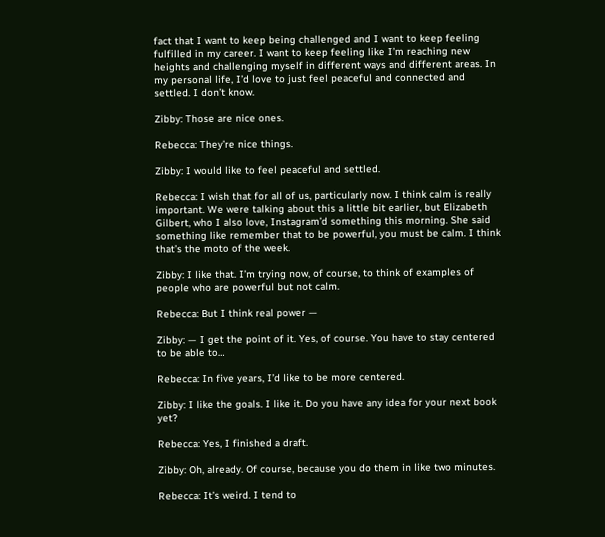fact that I want to keep being challenged and I want to keep feeling fulfilled in my career. I want to keep feeling like I’m reaching new heights and challenging myself in different ways and different areas. In my personal life, I’d love to just feel peaceful and connected and settled. I don’t know.

Zibby: Those are nice ones.

Rebecca: They’re nice things.

Zibby: I would like to feel peaceful and settled.

Rebecca: I wish that for all of us, particularly now. I think calm is really important. We were talking about this a little bit earlier, but Elizabeth Gilbert, who I also love, Instagram’d something this morning. She said something like remember that to be powerful, you must be calm. I think that’s the moto of the week.

Zibby: I like that. I’m trying now, of course, to think of examples of people who are powerful but not calm.

Rebecca: But I think real power —

Zibby: — I get the point of it. Yes, of course. You have to stay centered to be able to…

Rebecca: In five years, I’d like to be more centered.

Zibby: I like the goals. I like it. Do you have any idea for your next book yet?

Rebecca: Yes, I finished a draft.

Zibby: Oh, already. Of course, because you do them in like two minutes.

Rebecca: It’s weird. I tend to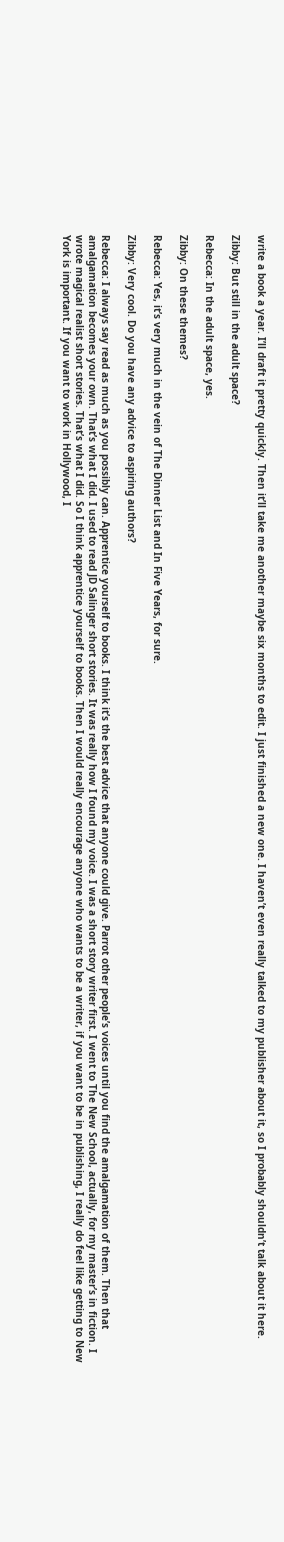write a book a year. I’ll draft it pretty quickly. Then it’ll take me another maybe six months to edit. I just finished a new one. I haven’t even really talked to my publisher about it, so I probably shouldn’t talk about it here.

Zibby: But still in the adult space?

Rebecca: In the adult space, yes.

Zibby: On these themes?

Rebecca: Yes, it’s very much in the vein of The Dinner List and In Five Years, for sure.

Zibby: Very cool. Do you have any advice to aspiring authors?

Rebecca: I always say read as much as you possibly can. Apprentice yourself to books. I think it’s the best advice that anyone could give. Parrot other people’s voices until you find the amalgamation of them. Then that amalgamation becomes your own. That’s what I did. I used to read JD Salinger short stories. It was really how I found my voice. I was a short story writer first. I went to The New School, actually, for my master’s in fiction. I wrote magical realist short stories. That’s what I did. So I think apprentice yourself to books. Then I would really encourage anyone who wants to be a writer, if you want to be in publishing, I really do feel like getting to New York is important. If you want to work in Hollywood, I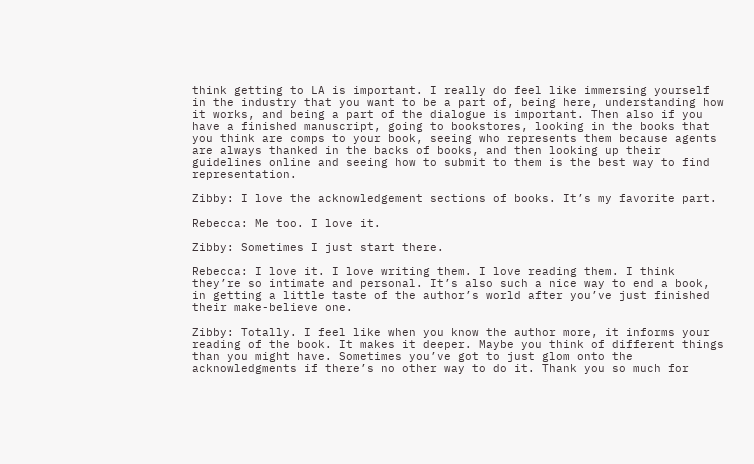think getting to LA is important. I really do feel like immersing yourself in the industry that you want to be a part of, being here, understanding how it works, and being a part of the dialogue is important. Then also if you have a finished manuscript, going to bookstores, looking in the books that you think are comps to your book, seeing who represents them because agents are always thanked in the backs of books, and then looking up their guidelines online and seeing how to submit to them is the best way to find representation.

Zibby: I love the acknowledgement sections of books. It’s my favorite part.

Rebecca: Me too. I love it.

Zibby: Sometimes I just start there.

Rebecca: I love it. I love writing them. I love reading them. I think they’re so intimate and personal. It’s also such a nice way to end a book, in getting a little taste of the author’s world after you’ve just finished their make-believe one.

Zibby: Totally. I feel like when you know the author more, it informs your reading of the book. It makes it deeper. Maybe you think of different things than you might have. Sometimes you’ve got to just glom onto the acknowledgments if there’s no other way to do it. Thank you so much for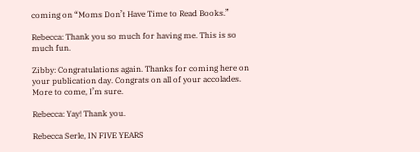coming on “Moms Don’t Have Time to Read Books.”

Rebecca: Thank you so much for having me. This is so much fun.

Zibby: Congratulations again. Thanks for coming here on your publication day. Congrats on all of your accolades. More to come, I’m sure.

Rebecca: Yay! Thank you.

Rebecca Serle, IN FIVE YEARS